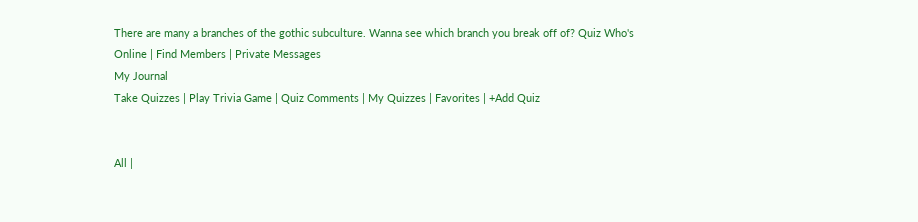There are many a branches of the gothic subculture. Wanna see which branch you break off of? Quiz Who's Online | Find Members | Private Messages
My Journal
Take Quizzes | Play Trivia Game | Quiz Comments | My Quizzes | Favorites | +Add Quiz


All |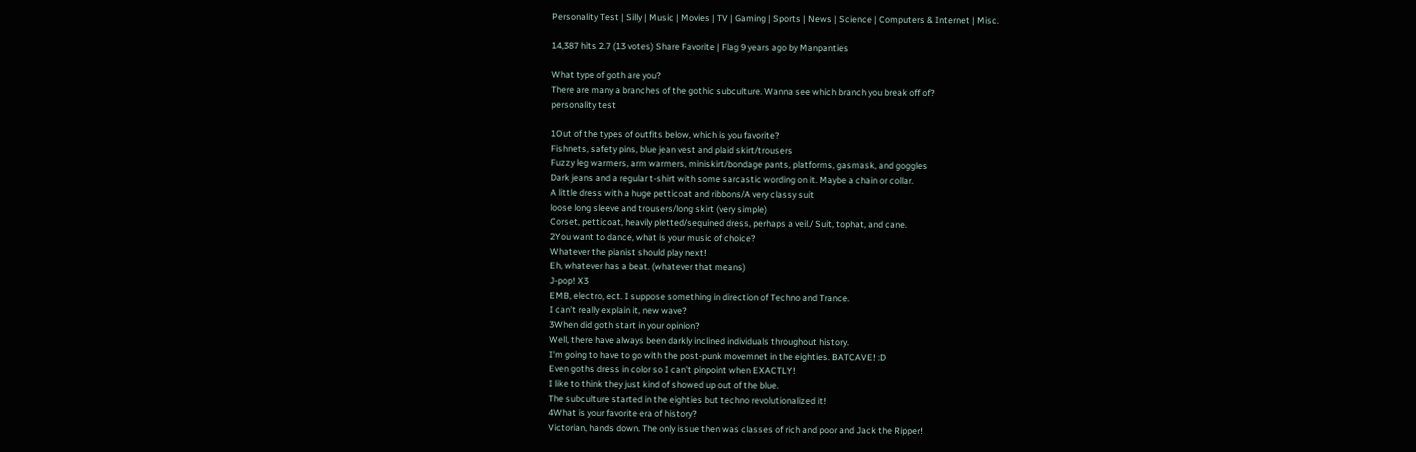Personality Test | Silly | Music | Movies | TV | Gaming | Sports | News | Science | Computers & Internet | Misc.

14,387 hits 2.7 (13 votes) Share Favorite | Flag 9 years ago by Manpanties

What type of goth are you?
There are many a branches of the gothic subculture. Wanna see which branch you break off of?
personality test

1Out of the types of outfits below, which is you favorite?
Fishnets, safety pins, blue jean vest and plaid skirt/trousers
Fuzzy leg warmers, arm warmers, miniskirt/bondage pants, platforms, gasmask, and goggles
Dark jeans and a regular t-shirt with some sarcastic wording on it. Maybe a chain or collar.
A little dress with a huge petticoat and ribbons/A very classy suit
loose long sleeve and trousers/long skirt (very simple)
Corset, petticoat, heavily pletted/sequined dress, perhaps a veil./ Suit, tophat, and cane.
2You want to dance, what is your music of choice?
Whatever the pianist should play next!
Eh, whatever has a beat. (whatever that means)
J-pop! X3
EMB, electro, ect. I suppose something in direction of Techno and Trance.
I can't really explain it, new wave?
3When did goth start in your opinion?
Well, there have always been darkly inclined individuals throughout history.
I'm going to have to go with the post-punk movemnet in the eighties. BATCAVE! :D
Even goths dress in color so I can't pinpoint when EXACTLY!
I like to think they just kind of showed up out of the blue.
The subculture started in the eighties but techno revolutionalized it!
4What is your favorite era of history?
Victorian, hands down. The only issue then was classes of rich and poor and Jack the Ripper!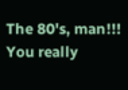The 80's, man!!! You really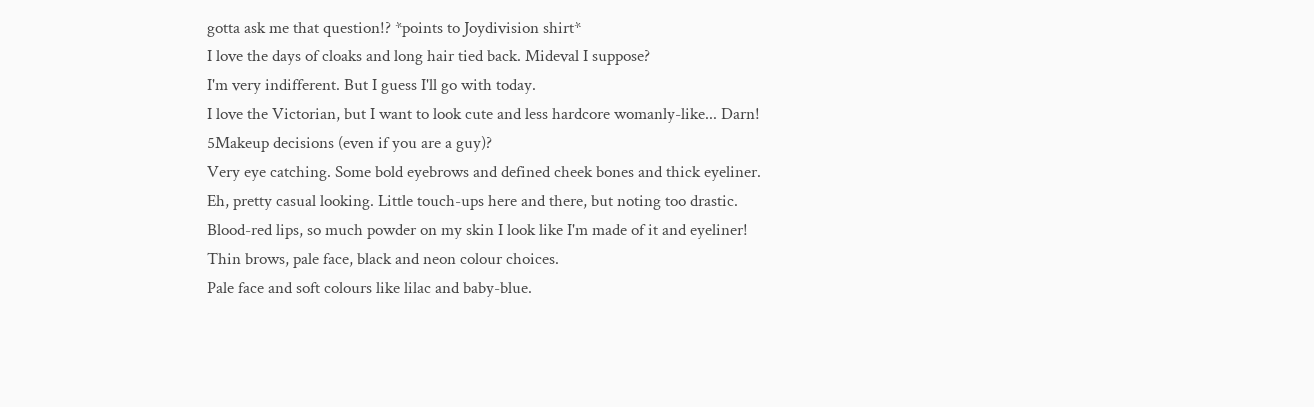gotta ask me that question!? *points to Joydivision shirt*
I love the days of cloaks and long hair tied back. Mideval I suppose?
I'm very indifferent. But I guess I'll go with today.
I love the Victorian, but I want to look cute and less hardcore womanly-like... Darn!
5Makeup decisions (even if you are a guy)?
Very eye catching. Some bold eyebrows and defined cheek bones and thick eyeliner.
Eh, pretty casual looking. Little touch-ups here and there, but noting too drastic.
Blood-red lips, so much powder on my skin I look like I'm made of it and eyeliner!
Thin brows, pale face, black and neon colour choices.
Pale face and soft colours like lilac and baby-blue.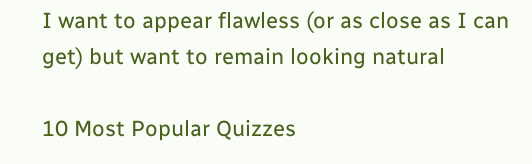I want to appear flawless (or as close as I can get) but want to remain looking natural

10 Most Popular Quizzes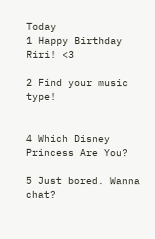Today
1 Happy Birthday Riri! <3

2 Find your music type!


4 Which Disney Princess Are You?

5 Just bored. Wanna chat?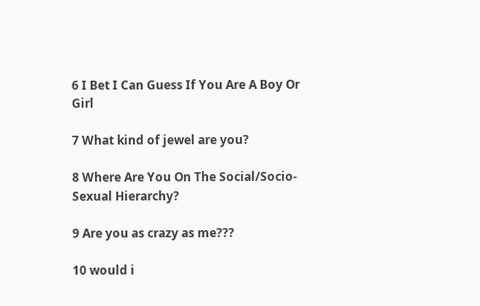6 I Bet I Can Guess If You Are A Boy Or Girl

7 What kind of jewel are you?

8 Where Are You On The Social/Socio-Sexual Hierarchy?

9 Are you as crazy as me???

10 would i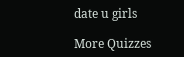date u girls

More Quizzes